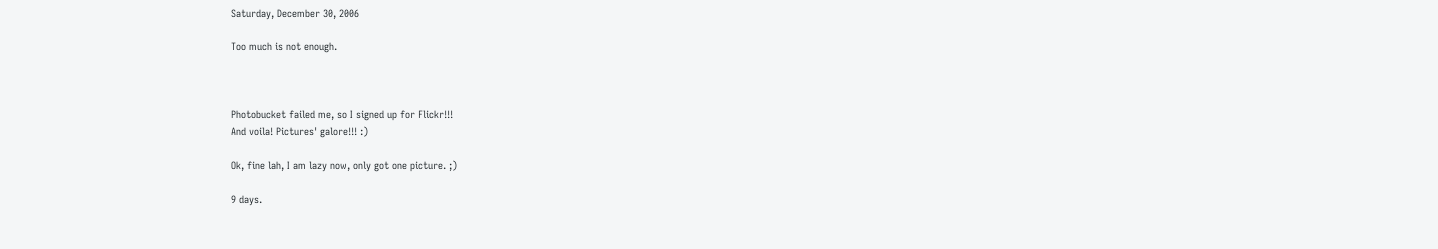Saturday, December 30, 2006

Too much is not enough.



Photobucket failed me, so I signed up for Flickr!!!
And voila! Pictures' galore!!! :)

Ok, fine lah, I am lazy now, only got one picture. ;)

9 days.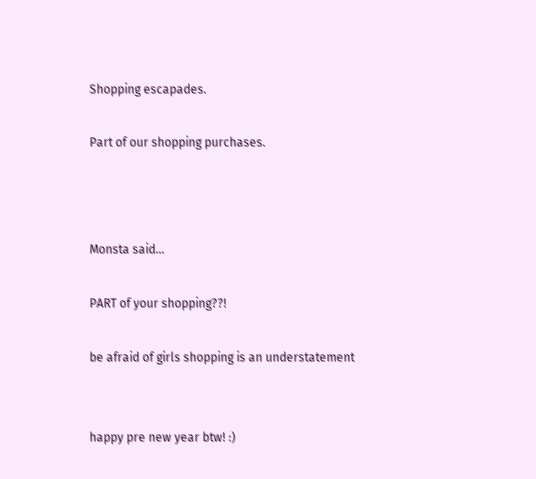Shopping escapades.

Part of our shopping purchases.



Monsta said...

PART of your shopping??!

be afraid of girls shopping is an understatement


happy pre new year btw! :)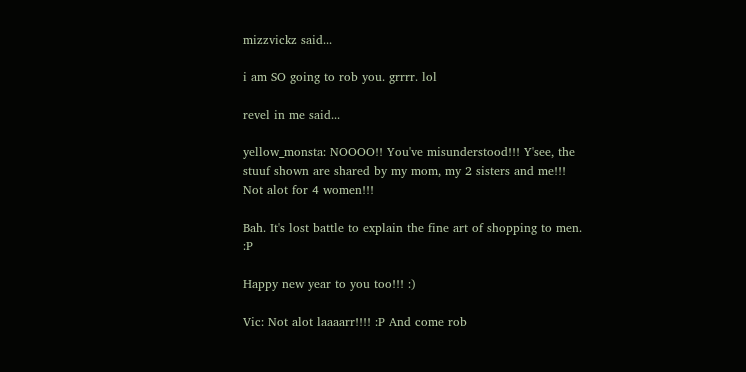mizzvickz said...

i am SO going to rob you. grrrr. lol

revel in me said...

yellow_monsta: NOOOO!! You've misunderstood!!! Y'see, the stuuf shown are shared by my mom, my 2 sisters and me!!! Not alot for 4 women!!!

Bah. It's lost battle to explain the fine art of shopping to men. :P

Happy new year to you too!!! :)

Vic: Not alot laaaarr!!!! :P And come rob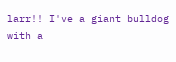larr!! I've a giant bulldog with a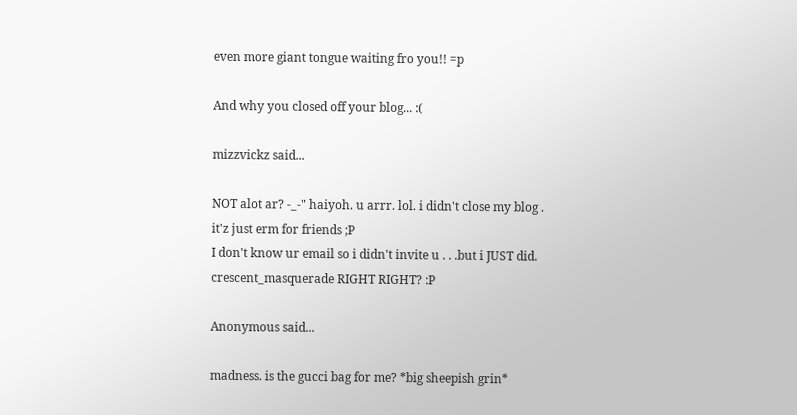even more giant tongue waiting fro you!! =p

And why you closed off your blog... :(

mizzvickz said...

NOT alot ar? -_-" haiyoh. u arrr. lol. i didn't close my blog . it'z just erm for friends ;P
I don't know ur email so i didn't invite u . . .but i JUST did. crescent_masquerade RIGHT RIGHT? :P

Anonymous said...

madness. is the gucci bag for me? *big sheepish grin*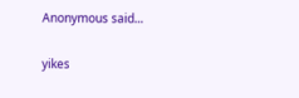Anonymous said...

yikes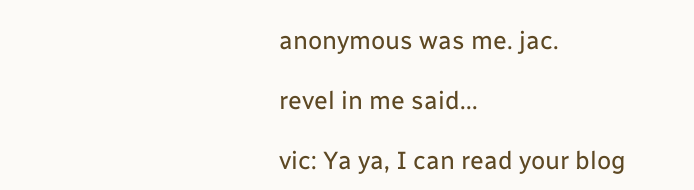anonymous was me. jac.

revel in me said...

vic: Ya ya, I can read your blog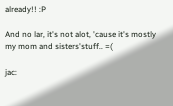already!! :P

And no lar, it's not alot, 'cause it's mostly my mom and sisters'stuff.. =(

jac: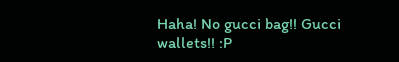Haha! No gucci bag!! Gucci wallets!! :P